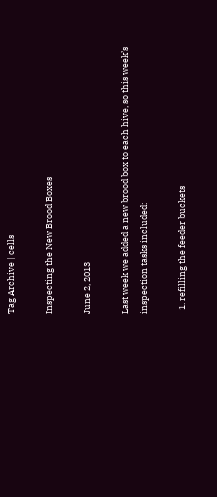Tag Archive | cells

Inspecting the New Brood Boxes

June 2, 2013

Last week we added a new brood box to each hive, so this week’s inspection tasks included:

  1. refilling the feeder buckets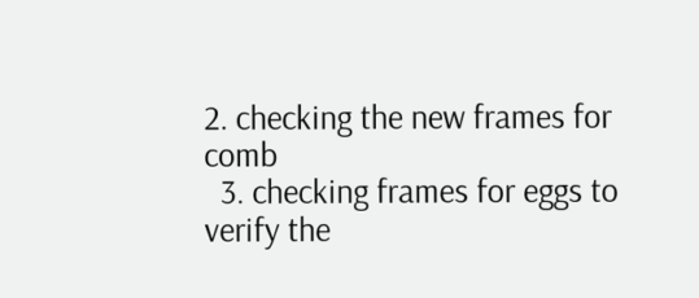2. checking the new frames for comb
  3. checking frames for eggs to verify the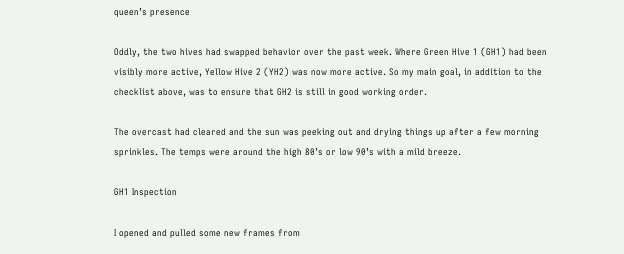queen’s presence

Oddly, the two hives had swapped behavior over the past week. Where Green Hive 1 (GH1) had been visibly more active, Yellow Hive 2 (YH2) was now more active. So my main goal, in addition to the checklist above, was to ensure that GH2 is still in good working order.

The overcast had cleared and the sun was peeking out and drying things up after a few morning sprinkles. The temps were around the high 80’s or low 90’s with a mild breeze.

GH1 Inspection

I opened and pulled some new frames from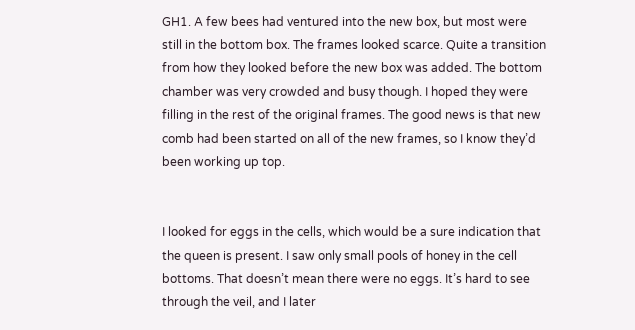GH1. A few bees had ventured into the new box, but most were still in the bottom box. The frames looked scarce. Quite a transition from how they looked before the new box was added. The bottom chamber was very crowded and busy though. I hoped they were filling in the rest of the original frames. The good news is that new comb had been started on all of the new frames, so I know they’d been working up top.


I looked for eggs in the cells, which would be a sure indication that the queen is present. I saw only small pools of honey in the cell bottoms. That doesn’t mean there were no eggs. It’s hard to see through the veil, and I later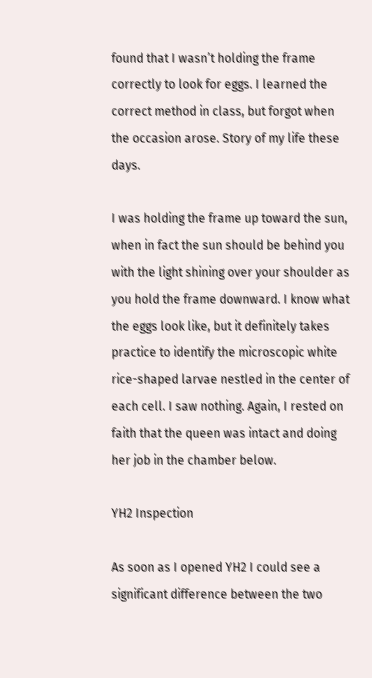found that I wasn’t holding the frame correctly to look for eggs. I learned the correct method in class, but forgot when the occasion arose. Story of my life these days.

I was holding the frame up toward the sun, when in fact the sun should be behind you with the light shining over your shoulder as you hold the frame downward. I know what the eggs look like, but it definitely takes practice to identify the microscopic white rice-shaped larvae nestled in the center of each cell. I saw nothing. Again, I rested on faith that the queen was intact and doing her job in the chamber below.

YH2 Inspection

As soon as I opened YH2 I could see a significant difference between the two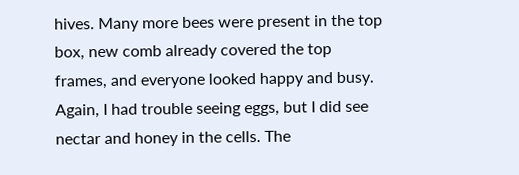hives. Many more bees were present in the top box, new comb already covered the top frames, and everyone looked happy and busy. Again, I had trouble seeing eggs, but I did see nectar and honey in the cells. The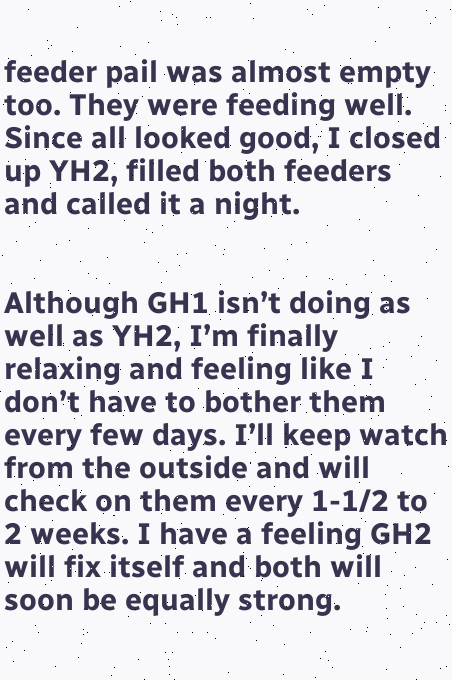feeder pail was almost empty too. They were feeding well. Since all looked good, I closed up YH2, filled both feeders and called it a night.


Although GH1 isn’t doing as well as YH2, I’m finally relaxing and feeling like I don’t have to bother them every few days. I’ll keep watch from the outside and will check on them every 1-1/2 to 2 weeks. I have a feeling GH2 will fix itself and both will soon be equally strong.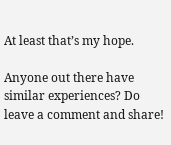At least that’s my hope.

Anyone out there have similar experiences? Do leave a comment and share!